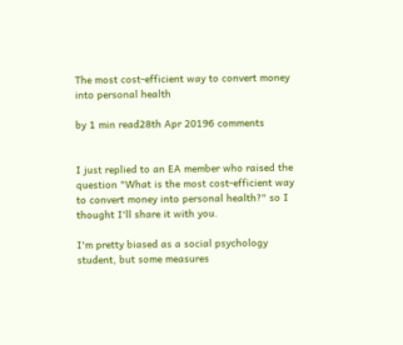The most cost-efficient way to convert money into personal health

by 1 min read28th Apr 20196 comments


I just replied to an EA member who raised the question "What is the most cost-efficient way to convert money into personal health?" so I thought I'll share it with you.

I'm pretty biased as a social psychology student, but some measures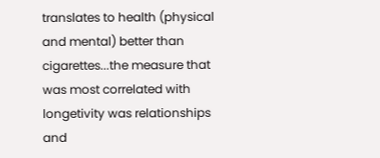translates to health (physical and mental) better than cigarettes...the measure that was most correlated with longetivity was relationships and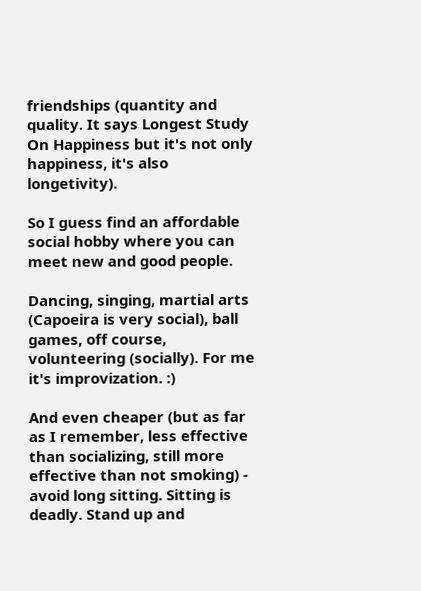friendships (quantity and quality. It says Longest Study On Happiness but it's not only happiness, it's also longetivity).

So I guess find an affordable social hobby where you can meet new and good people.

Dancing, singing, martial arts (Capoeira is very social), ball games, off course, volunteering (socially). For me it's improvization. :)

And even cheaper (but as far as I remember, less effective than socializing, still more effective than not smoking) - avoid long sitting. Sitting is deadly. Stand up and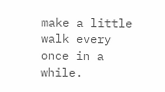make a little walk every once in a while.